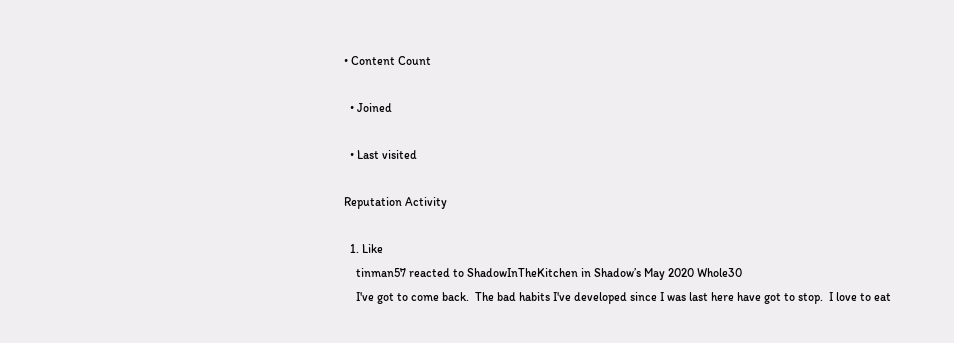• Content Count

  • Joined

  • Last visited

Reputation Activity

  1. Like
    tinman57 reacted to ShadowInTheKitchen in Shadow’s May 2020 Whole30
    I've got to come back.  The bad habits I've developed since I was last here have got to stop.  I love to eat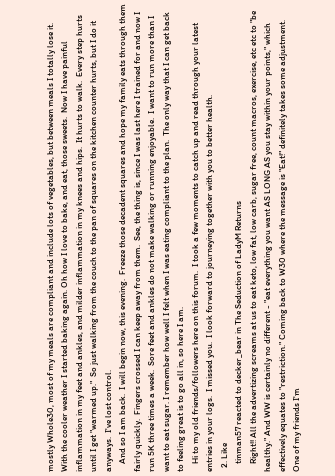mostly Whole30, most of my meals are compliant and include lots of vegetables, but between meals I totally lose it.  With the cooler weather I started baking again. Oh how I love to bake, and eat, those sweets.  Now I have painful inflammation in my feet and ankles, and milder inflammation in my knees and hips.  It hurts to walk.  Every step hurts until I get "warmed up."  So just walking from the couch to the pan of squares on the kitchen counter hurts, but I do it anyways.  I've lost control.
    And so I am back.  I will begin now, this evening.  Freeze those decadent squares and hope my family eats through them fairly quickly.  Fingers crossed I can keep away from them.  See, the thing is, since I was last here I trained for and now I run 5K three times a week.  Sore feet and ankles do not make walking or running enjoyable.  I want to run more than I want to eat sugar. I remember how well I felt when I was eating compliant to the plan.  The only way that I can get back to feeling great is to go all in, so here I am.
    Hi to my old friends/followers here on this forum.  I took a few moments to catch up and read through your latest entries in your logs.  I missed you.  I look forward to journeying together with you to better health.
  2. Like
    tinman57 reacted to decker_bear in The Seduction of LadyM Returns
    Right!! All the advertizing screams at us to eat keto, low fat, low carb, sugar free, count macros, exercise, etc etc to "be healthy." And WW is certainly no different - "eat everything you want AS LONG AS you stay within your points," which effectively equates to "restriction." Coming back to W30 where the message is "Eat!" definitely takes some adjustment. One of my friends I'm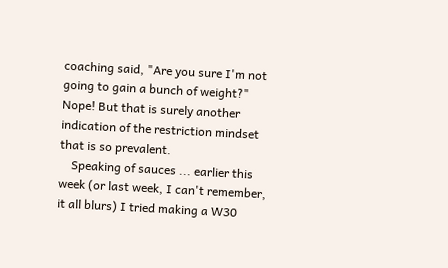coaching said, "Are you sure I'm not going to gain a bunch of weight?" Nope! But that is surely another indication of the restriction mindset that is so prevalent.
    Speaking of sauces ... earlier this week (or last week, I can't remember, it all blurs) I tried making a W30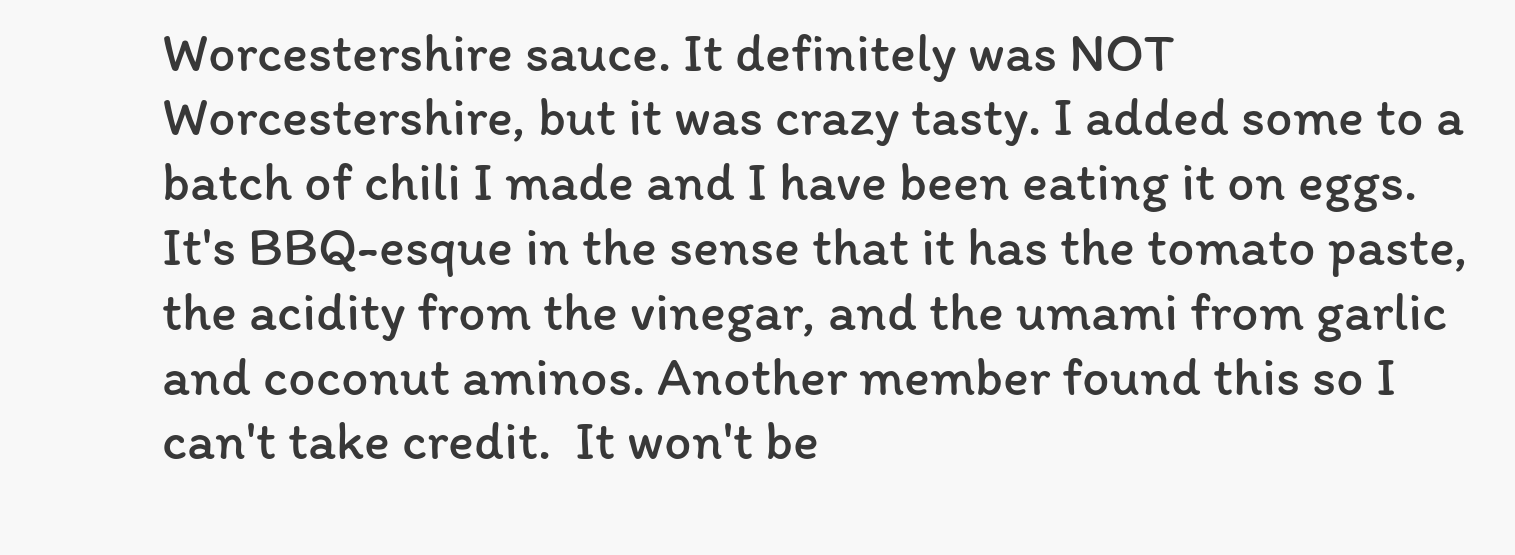Worcestershire sauce. It definitely was NOT Worcestershire, but it was crazy tasty. I added some to a batch of chili I made and I have been eating it on eggs. It's BBQ-esque in the sense that it has the tomato paste, the acidity from the vinegar, and the umami from garlic and coconut aminos. Another member found this so I can't take credit.  It won't be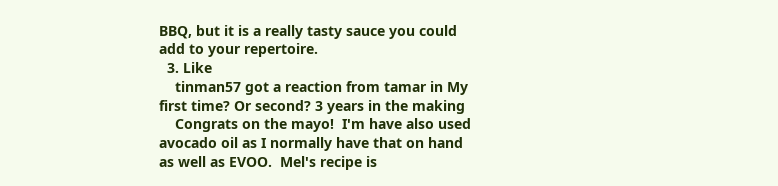BBQ, but it is a really tasty sauce you could add to your repertoire.
  3. Like
    tinman57 got a reaction from tamar in My first time? Or second? 3 years in the making
    Congrats on the mayo!  I'm have also used avocado oil as I normally have that on hand as well as EVOO.  Mel's recipe is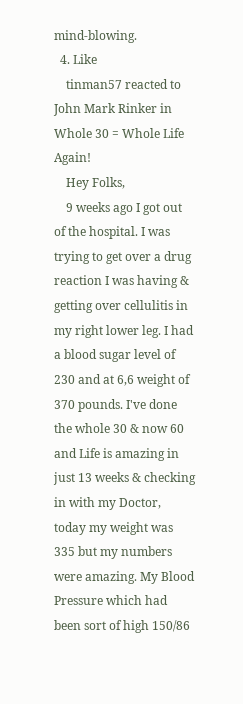mind-blowing.
  4. Like
    tinman57 reacted to John Mark Rinker in Whole 30 = Whole Life Again!
    Hey Folks,
    9 weeks ago I got out of the hospital. I was trying to get over a drug reaction I was having & getting over cellulitis in my right lower leg. I had a blood sugar level of 230 and at 6,6 weight of 370 pounds. I've done the whole 30 & now 60 and Life is amazing in just 13 weeks & checking in with my Doctor, today my weight was 335 but my numbers were amazing. My Blood Pressure which had been sort of high 150/86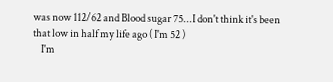was now 112/62 and Blood sugar 75...I don't think it's been that low in half my life ago ( I'm 52 )
    I'm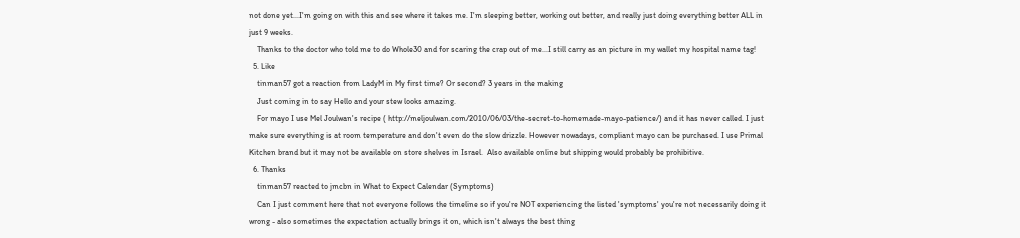not done yet...I'm going on with this and see where it takes me. I'm sleeping better, working out better, and really just doing everything better ALL in just 9 weeks.
    Thanks to the doctor who told me to do Whole30 and for scaring the crap out of me...I still carry as an picture in my wallet my hospital name tag!
  5. Like
    tinman57 got a reaction from LadyM in My first time? Or second? 3 years in the making
    Just coming in to say Hello and your stew looks amazing.
    For mayo I use Mel Joulwan's recipe ( http://meljoulwan.com/2010/06/03/the-secret-to-homemade-mayo-patience/) and it has never called. I just make sure everything is at room temperature and don't even do the slow drizzle. However nowadays, compliant mayo can be purchased. I use Primal Kitchen brand but it may not be available on store shelves in Israel.  Also available online but shipping would probably be prohibitive.
  6. Thanks
    tinman57 reacted to jmcbn in What to Expect Calendar (Symptoms)
    Can I just comment here that not everyone follows the timeline so if you're NOT experiencing the listed 'symptoms' you're not necessarily doing it wrong - also sometimes the expectation actually brings it on, which isn't always the best thing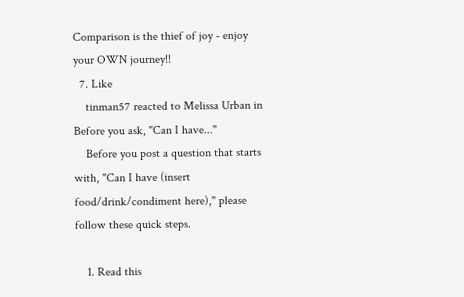Comparison is the thief of joy - enjoy your OWN journey!!
  7. Like
    tinman57 reacted to Melissa Urban in Before you ask, "Can I have..."
    Before you post a question that starts with, "Can I have (insert food/drink/condiment here)," please follow these quick steps.

    1. Read this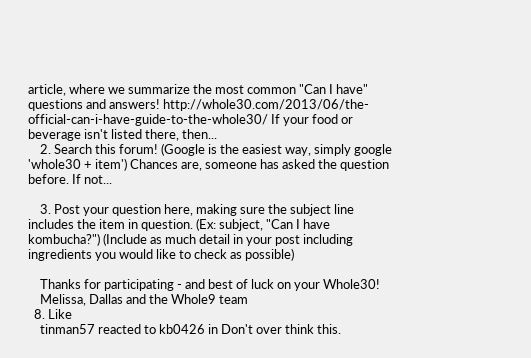article, where we summarize the most common "Can I have" questions and answers! http://whole30.com/2013/06/the-official-can-i-have-guide-to-the-whole30/ If your food or beverage isn't listed there, then...
    2. Search this forum! (Google is the easiest way, simply google 'whole30 + item') Chances are, someone has asked the question before. If not...

    3. Post your question here, making sure the subject line includes the item in question. (Ex: subject, "Can I have kombucha?") (Include as much detail in your post including ingredients you would like to check as possible)

    Thanks for participating - and best of luck on your Whole30!
    Melissa, Dallas and the Whole9 team
  8. Like
    tinman57 reacted to kb0426 in Don't over think this.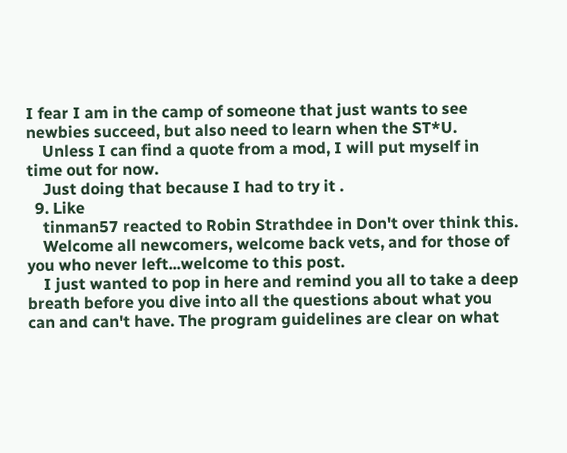I fear I am in the camp of someone that just wants to see newbies succeed, but also need to learn when the ST*U.
    Unless I can find a quote from a mod, I will put myself in time out for now.
    Just doing that because I had to try it .
  9. Like
    tinman57 reacted to Robin Strathdee in Don't over think this.
    Welcome all newcomers, welcome back vets, and for those of you who never left...welcome to this post.
    I just wanted to pop in here and remind you all to take a deep breath before you dive into all the questions about what you can and can't have. The program guidelines are clear on what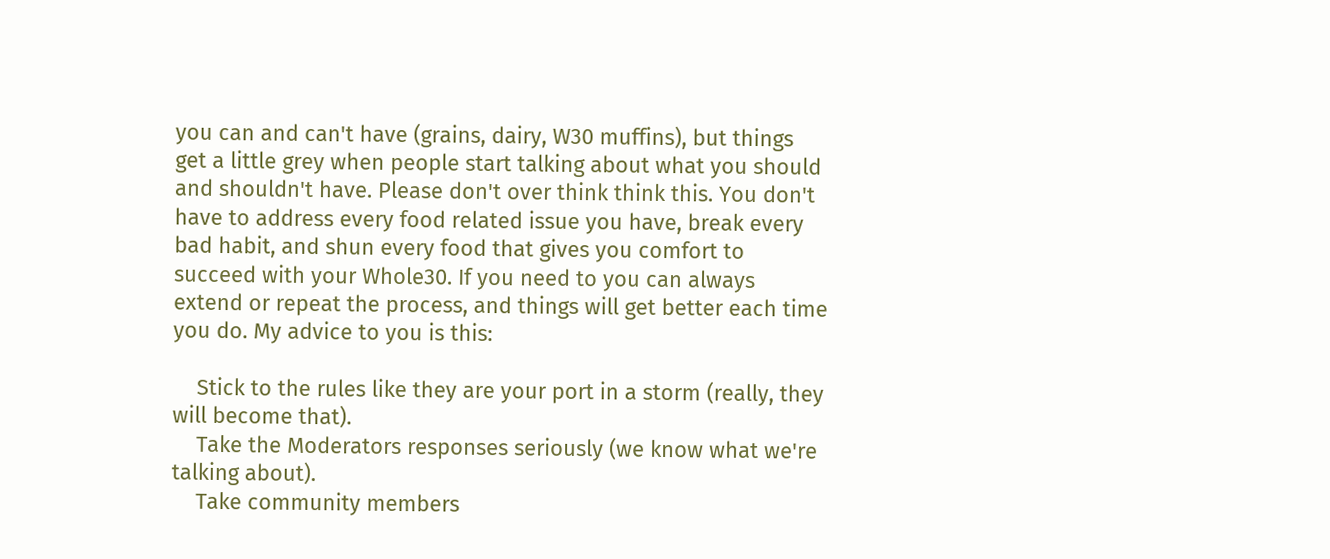you can and can't have (grains, dairy, W30 muffins), but things get a little grey when people start talking about what you should and shouldn't have. Please don't over think think this. You don't have to address every food related issue you have, break every bad habit, and shun every food that gives you comfort to succeed with your Whole30. If you need to you can always extend or repeat the process, and things will get better each time you do. My advice to you is this:

    Stick to the rules like they are your port in a storm (really, they will become that).
    Take the Moderators responses seriously (we know what we're talking about).
    Take community members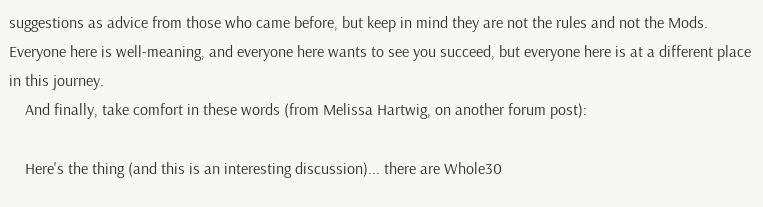suggestions as advice from those who came before, but keep in mind they are not the rules and not the Mods. Everyone here is well-meaning, and everyone here wants to see you succeed, but everyone here is at a different place in this journey.
    And finally, take comfort in these words (from Melissa Hartwig, on another forum post):

    Here's the thing (and this is an interesting discussion)... there are Whole30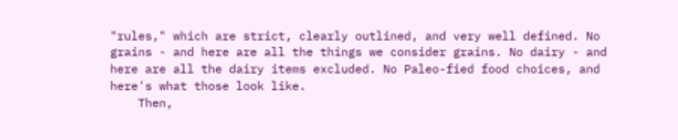"rules," which are strict, clearly outlined, and very well defined. No grains - and here are all the things we consider grains. No dairy - and here are all the dairy items excluded. No Paleo-fied food choices, and here's what those look like.
    Then,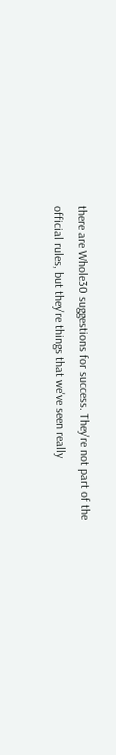there are Whole30 suggestions for success. They're not part of the official rules, but they're things that we've seen really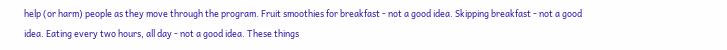help (or harm) people as they move through the program. Fruit smoothies for breakfast - not a good idea. Skipping breakfast - not a good idea. Eating every two hours, all day - not a good idea. These things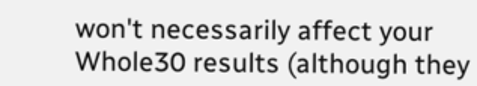won't necessarily affect your Whole30 results (although they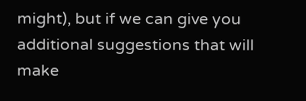might), but if we can give you additional suggestions that will make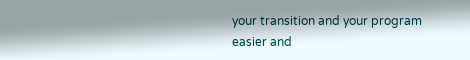your transition and your program easier and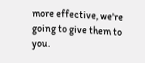more effective, we're going to give them to you.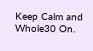Keep Calm and Whole30 On.